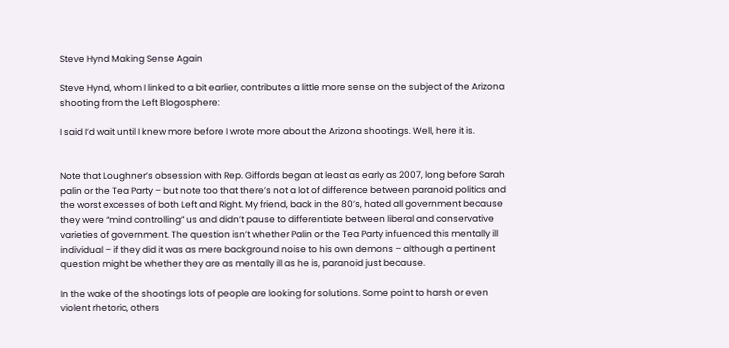Steve Hynd Making Sense Again

Steve Hynd, whom I linked to a bit earlier, contributes a little more sense on the subject of the Arizona shooting from the Left Blogosphere:

I said I’d wait until I knew more before I wrote more about the Arizona shootings. Well, here it is.


Note that Loughner’s obsession with Rep. Giffords began at least as early as 2007, long before Sarah palin or the Tea Party – but note too that there’s not a lot of difference between paranoid politics and the worst excesses of both Left and Right. My friend, back in the 80’s, hated all government because they were “mind controlling” us and didn’t pause to differentiate between liberal and conservative varieties of government. The question isn’t whether Palin or the Tea Party infuenced this mentally ill individual – if they did it was as mere background noise to his own demons – although a pertinent question might be whether they are as mentally ill as he is, paranoid just because.

In the wake of the shootings lots of people are looking for solutions. Some point to harsh or even violent rhetoric, others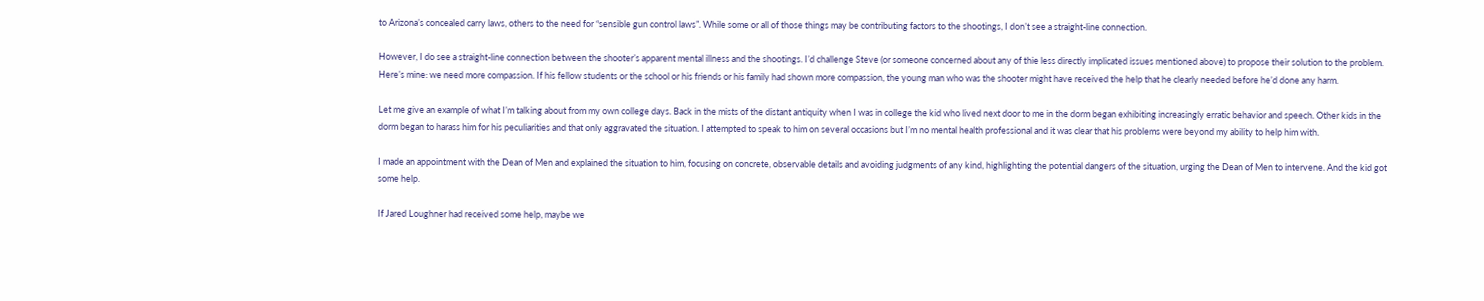to Arizona’s concealed carry laws, others to the need for “sensible gun control laws”. While some or all of those things may be contributing factors to the shootings, I don’t see a straight-line connection.

However, I do see a straight-line connection between the shooter’s apparent mental illness and the shootings. I’d challenge Steve (or someone concerned about any of thie less directly implicated issues mentioned above) to propose their solution to the problem. Here’s mine: we need more compassion. If his fellow students or the school or his friends or his family had shown more compassion, the young man who was the shooter might have received the help that he clearly needed before he’d done any harm.

Let me give an example of what I’m talking about from my own college days. Back in the mists of the distant antiquity when I was in college the kid who lived next door to me in the dorm began exhibiting increasingly erratic behavior and speech. Other kids in the dorm began to harass him for his peculiarities and that only aggravated the situation. I attempted to speak to him on several occasions but I’m no mental health professional and it was clear that his problems were beyond my ability to help him with.

I made an appointment with the Dean of Men and explained the situation to him, focusing on concrete, observable details and avoiding judgments of any kind, highlighting the potential dangers of the situation, urging the Dean of Men to intervene. And the kid got some help.

If Jared Loughner had received some help, maybe we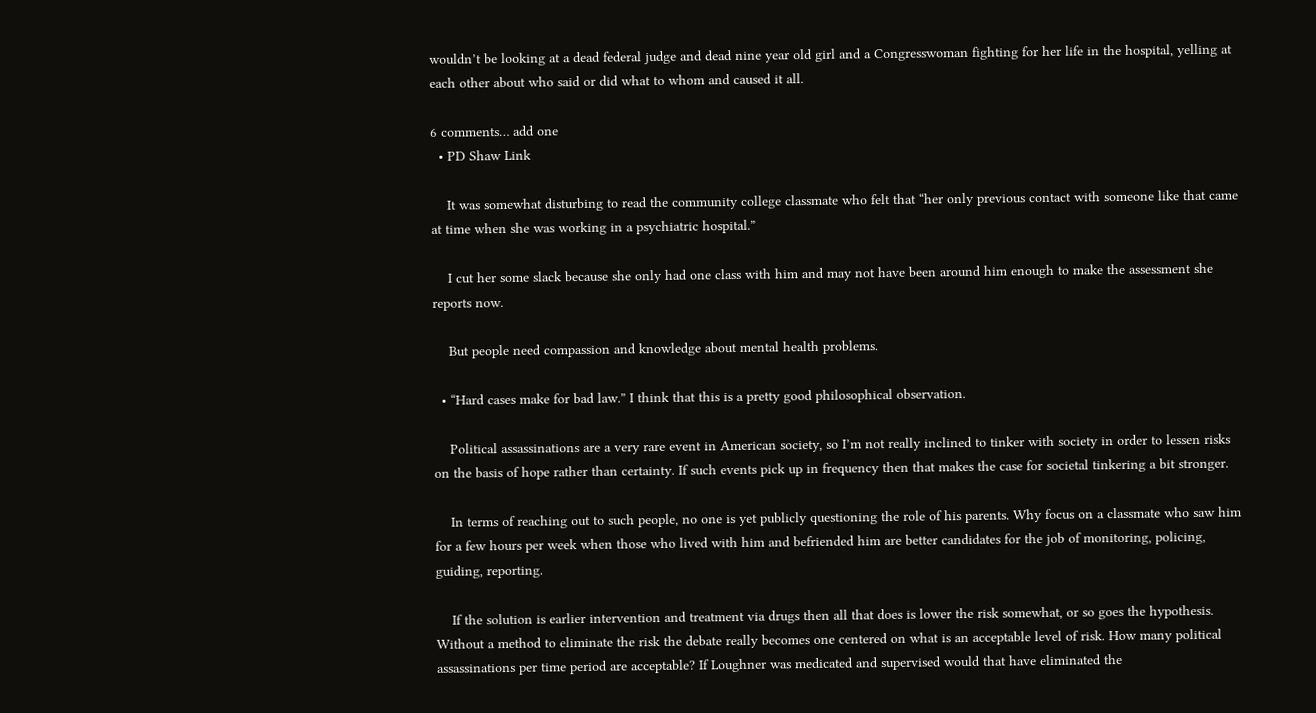wouldn’t be looking at a dead federal judge and dead nine year old girl and a Congresswoman fighting for her life in the hospital, yelling at each other about who said or did what to whom and caused it all.

6 comments… add one
  • PD Shaw Link

    It was somewhat disturbing to read the community college classmate who felt that “her only previous contact with someone like that came at time when she was working in a psychiatric hospital.”

    I cut her some slack because she only had one class with him and may not have been around him enough to make the assessment she reports now.

    But people need compassion and knowledge about mental health problems.

  • “Hard cases make for bad law.” I think that this is a pretty good philosophical observation.

    Political assassinations are a very rare event in American society, so I’m not really inclined to tinker with society in order to lessen risks on the basis of hope rather than certainty. If such events pick up in frequency then that makes the case for societal tinkering a bit stronger.

    In terms of reaching out to such people, no one is yet publicly questioning the role of his parents. Why focus on a classmate who saw him for a few hours per week when those who lived with him and befriended him are better candidates for the job of monitoring, policing, guiding, reporting.

    If the solution is earlier intervention and treatment via drugs then all that does is lower the risk somewhat, or so goes the hypothesis. Without a method to eliminate the risk the debate really becomes one centered on what is an acceptable level of risk. How many political assassinations per time period are acceptable? If Loughner was medicated and supervised would that have eliminated the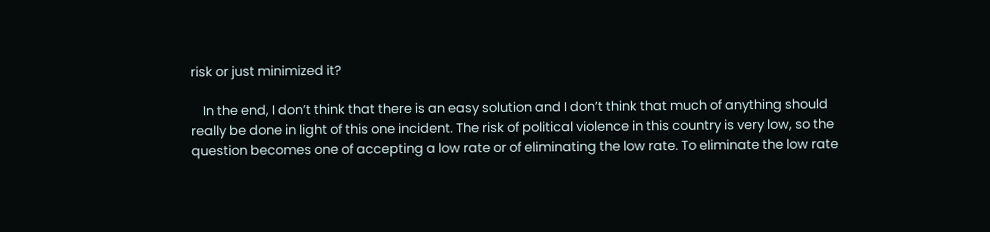risk or just minimized it?

    In the end, I don’t think that there is an easy solution and I don’t think that much of anything should really be done in light of this one incident. The risk of political violence in this country is very low, so the question becomes one of accepting a low rate or of eliminating the low rate. To eliminate the low rate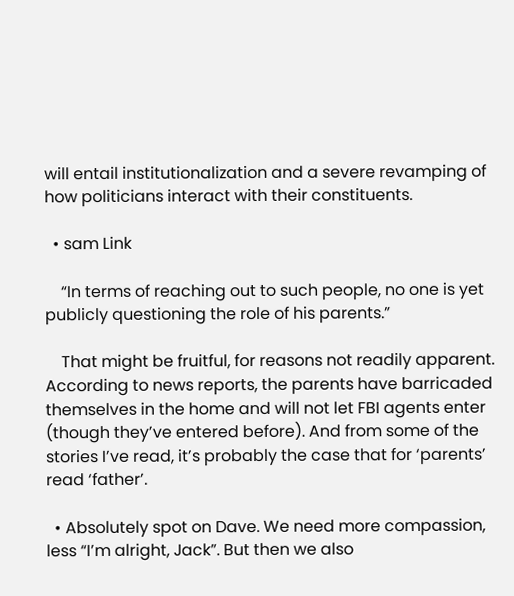will entail institutionalization and a severe revamping of how politicians interact with their constituents.

  • sam Link

    “In terms of reaching out to such people, no one is yet publicly questioning the role of his parents.”

    That might be fruitful, for reasons not readily apparent. According to news reports, the parents have barricaded themselves in the home and will not let FBI agents enter (though they’ve entered before). And from some of the stories I’ve read, it’s probably the case that for ‘parents’ read ‘father’.

  • Absolutely spot on Dave. We need more compassion, less “I’m alright, Jack”. But then we also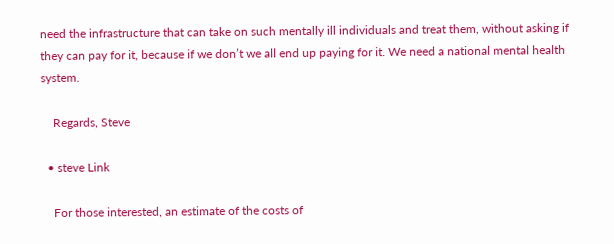need the infrastructure that can take on such mentally ill individuals and treat them, without asking if they can pay for it, because if we don’t we all end up paying for it. We need a national mental health system.

    Regards, Steve

  • steve Link

    For those interested, an estimate of the costs of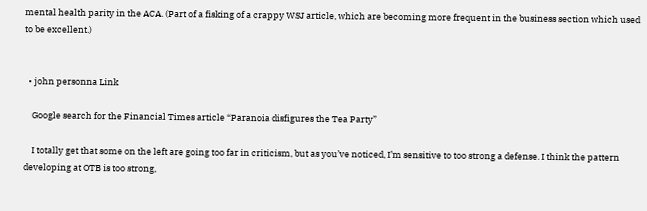mental health parity in the ACA. (Part of a fisking of a crappy WSJ article, which are becoming more frequent in the business section which used to be excellent.)


  • john personna Link

    Google search for the Financial Times article “Paranoia disfigures the Tea Party”

    I totally get that some on the left are going too far in criticism, but as you’ve noticed, I’m sensitive to too strong a defense. I think the pattern developing at OTB is too strong,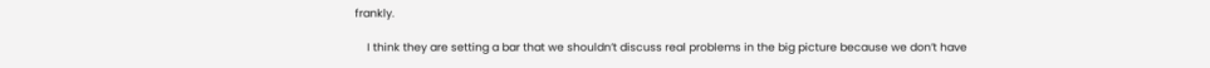frankly.

    I think they are setting a bar that we shouldn’t discuss real problems in the big picture because we don’t have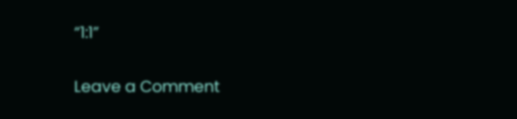“1:1”

Leave a Comment